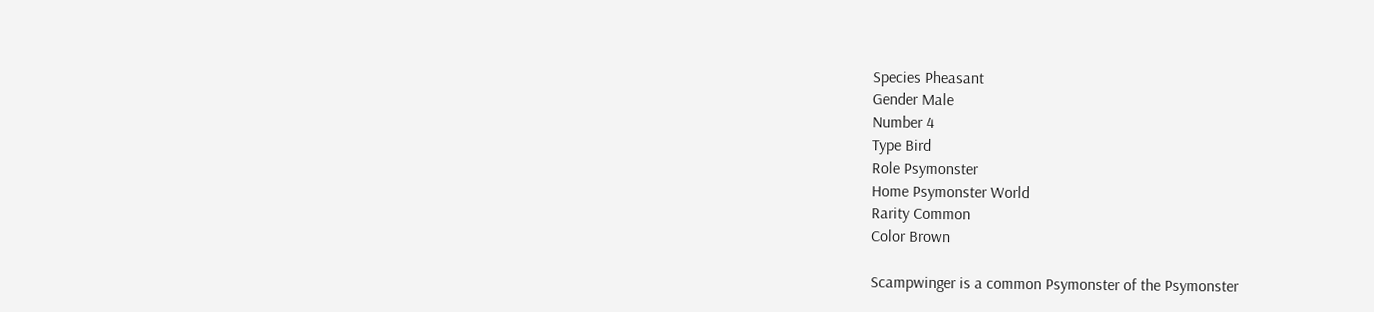Species Pheasant
Gender Male
Number 4
Type Bird
Role Psymonster
Home Psymonster World
Rarity Common
Color Brown

Scampwinger is a common Psymonster of the Psymonster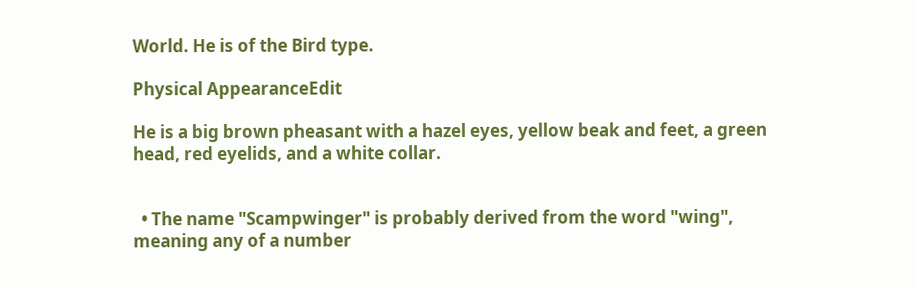World. He is of the Bird type.

Physical AppearanceEdit

He is a big brown pheasant with a hazel eyes, yellow beak and feet, a green head, red eyelids, and a white collar.


  • The name "Scampwinger" is probably derived from the word "wing", meaning any of a number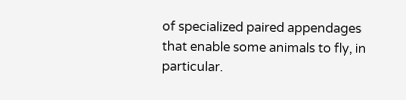of specialized paired appendages that enable some animals to fly, in particular.